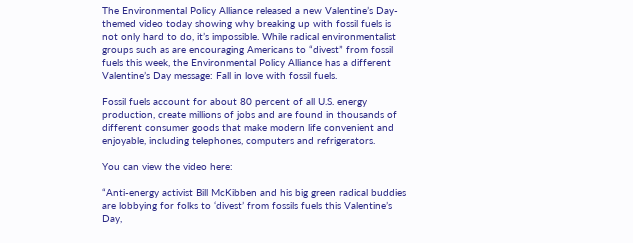The Environmental Policy Alliance released a new Valentine’s Day-themed video today showing why breaking up with fossil fuels is not only hard to do, it’s impossible. While radical environmentalist groups such as are encouraging Americans to “divest” from fossil fuels this week, the Environmental Policy Alliance has a different Valentine’s Day message: Fall in love with fossil fuels.

Fossil fuels account for about 80 percent of all U.S. energy production, create millions of jobs and are found in thousands of different consumer goods that make modern life convenient and enjoyable, including telephones, computers and refrigerators.

You can view the video here:

“Anti-energy activist Bill McKibben and his big green radical buddies are lobbying for folks to ‘divest’ from fossils fuels this Valentine’s Day,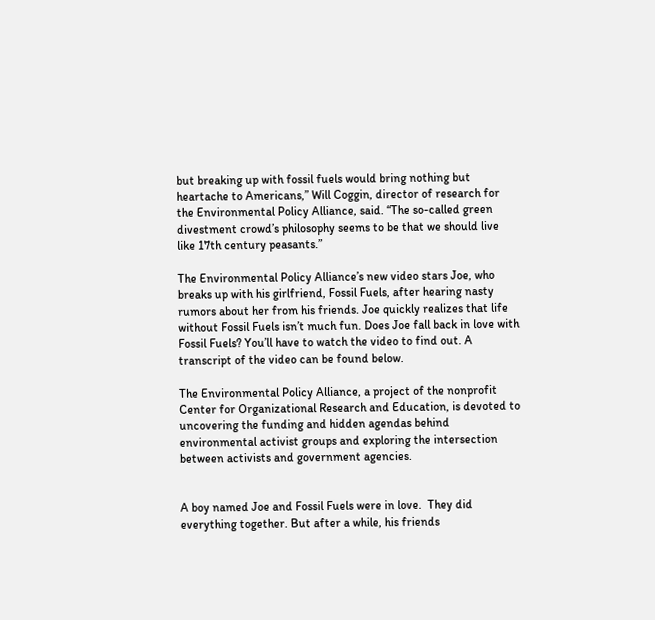but breaking up with fossil fuels would bring nothing but heartache to Americans,” Will Coggin, director of research for the Environmental Policy Alliance, said. “The so-called green divestment crowd’s philosophy seems to be that we should live like 17th century peasants.”

The Environmental Policy Alliance’s new video stars Joe, who breaks up with his girlfriend, Fossil Fuels, after hearing nasty rumors about her from his friends. Joe quickly realizes that life without Fossil Fuels isn’t much fun. Does Joe fall back in love with Fossil Fuels? You’ll have to watch the video to find out. A transcript of the video can be found below.

The Environmental Policy Alliance, a project of the nonprofit Center for Organizational Research and Education, is devoted to uncovering the funding and hidden agendas behind environmental activist groups and exploring the intersection between activists and government agencies.


A boy named Joe and Fossil Fuels were in love.  They did everything together. But after a while, his friends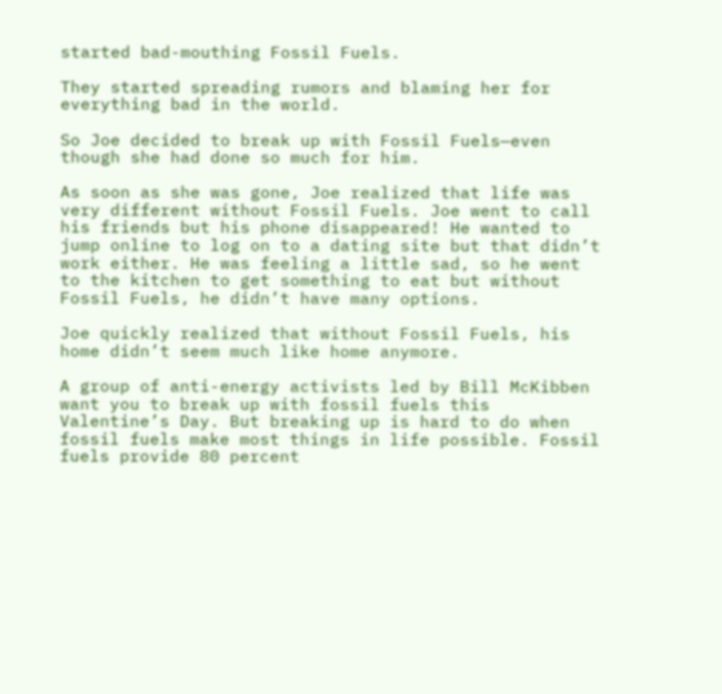started bad-mouthing Fossil Fuels.

They started spreading rumors and blaming her for everything bad in the world.

So Joe decided to break up with Fossil Fuels—even though she had done so much for him.

As soon as she was gone, Joe realized that life was very different without Fossil Fuels. Joe went to call his friends but his phone disappeared! He wanted to jump online to log on to a dating site but that didn’t work either. He was feeling a little sad, so he went to the kitchen to get something to eat but without Fossil Fuels, he didn’t have many options.

Joe quickly realized that without Fossil Fuels, his home didn’t seem much like home anymore.

A group of anti-energy activists led by Bill McKibben want you to break up with fossil fuels this Valentine’s Day. But breaking up is hard to do when fossil fuels make most things in life possible. Fossil fuels provide 80 percent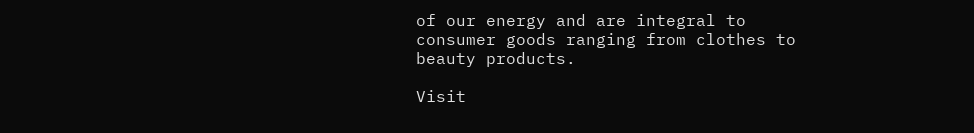of our energy and are integral to consumer goods ranging from clothes to beauty products.

Visit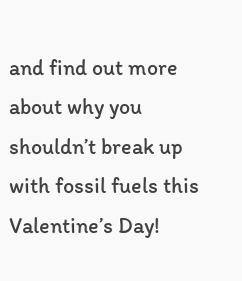and find out more about why you shouldn’t break up with fossil fuels this Valentine’s Day!